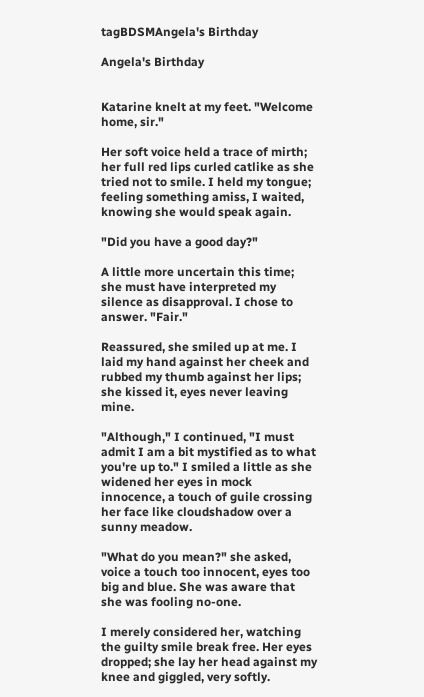tagBDSMAngela's Birthday

Angela's Birthday


Katarine knelt at my feet. "Welcome home, sir."

Her soft voice held a trace of mirth; her full red lips curled catlike as she tried not to smile. I held my tongue; feeling something amiss, I waited, knowing she would speak again.

"Did you have a good day?"

A little more uncertain this time; she must have interpreted my silence as disapproval. I chose to answer. "Fair."

Reassured, she smiled up at me. I laid my hand against her cheek and rubbed my thumb against her lips; she kissed it, eyes never leaving mine.

"Although," I continued, "I must admit I am a bit mystified as to what you're up to." I smiled a little as she widened her eyes in mock innocence, a touch of guile crossing her face like cloudshadow over a sunny meadow.

"What do you mean?" she asked, voice a touch too innocent, eyes too big and blue. She was aware that she was fooling no-one.

I merely considered her, watching the guilty smile break free. Her eyes dropped; she lay her head against my knee and giggled, very softly.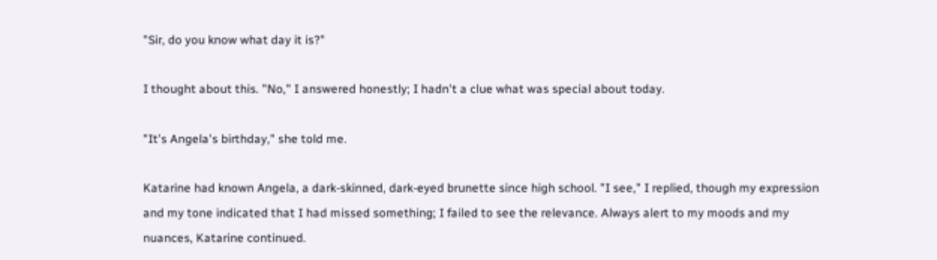"Sir, do you know what day it is?"

I thought about this. "No," I answered honestly; I hadn't a clue what was special about today.

"It's Angela's birthday," she told me.

Katarine had known Angela, a dark-skinned, dark-eyed brunette since high school. "I see," I replied, though my expression and my tone indicated that I had missed something; I failed to see the relevance. Always alert to my moods and my nuances, Katarine continued.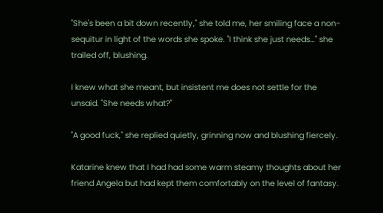"She's been a bit down recently," she told me, her smiling face a non-sequitur in light of the words she spoke. "I think she just needs…" she trailed off, blushing.

I knew what she meant, but insistent me does not settle for the unsaid. "She needs what?"

"A good fuck," she replied quietly, grinning now and blushing fiercely.

Katarine knew that I had had some warm steamy thoughts about her friend Angela but had kept them comfortably on the level of fantasy.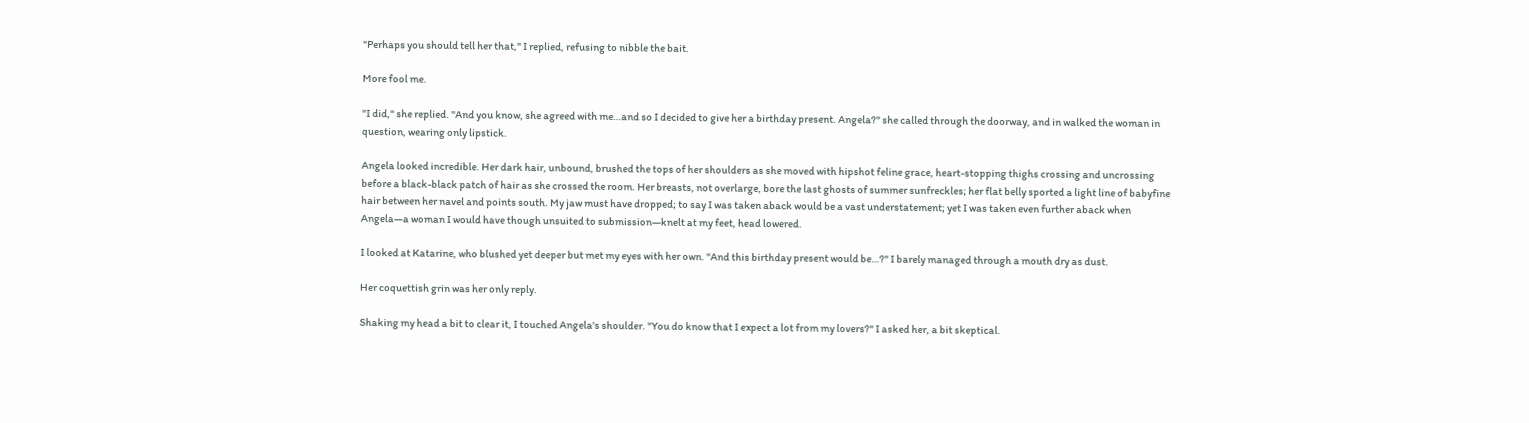"Perhaps you should tell her that," I replied, refusing to nibble the bait.

More fool me.

"I did," she replied. "And you know, she agreed with me…and so I decided to give her a birthday present. Angela?" she called through the doorway, and in walked the woman in question, wearing only lipstick.

Angela looked incredible. Her dark hair, unbound, brushed the tops of her shoulders as she moved with hipshot feline grace, heart-stopping thighs crossing and uncrossing before a black-black patch of hair as she crossed the room. Her breasts, not overlarge, bore the last ghosts of summer sunfreckles; her flat belly sported a light line of babyfine hair between her navel and points south. My jaw must have dropped; to say I was taken aback would be a vast understatement; yet I was taken even further aback when Angela—a woman I would have though unsuited to submission—knelt at my feet, head lowered.

I looked at Katarine, who blushed yet deeper but met my eyes with her own. "And this birthday present would be…?" I barely managed through a mouth dry as dust.

Her coquettish grin was her only reply.

Shaking my head a bit to clear it, I touched Angela's shoulder. "You do know that I expect a lot from my lovers?" I asked her, a bit skeptical.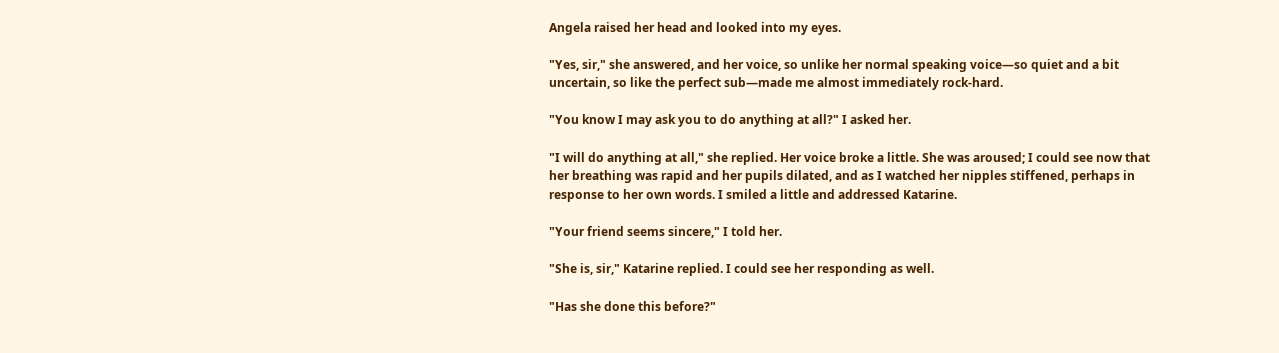Angela raised her head and looked into my eyes.

"Yes, sir," she answered, and her voice, so unlike her normal speaking voice—so quiet and a bit uncertain, so like the perfect sub—made me almost immediately rock-hard.

"You know I may ask you to do anything at all?" I asked her.

"I will do anything at all," she replied. Her voice broke a little. She was aroused; I could see now that her breathing was rapid and her pupils dilated, and as I watched her nipples stiffened, perhaps in response to her own words. I smiled a little and addressed Katarine.

"Your friend seems sincere," I told her.

"She is, sir," Katarine replied. I could see her responding as well.

"Has she done this before?"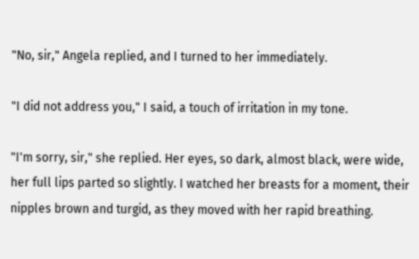"No, sir," Angela replied, and I turned to her immediately.

"I did not address you," I said, a touch of irritation in my tone.

"I'm sorry, sir," she replied. Her eyes, so dark, almost black, were wide, her full lips parted so slightly. I watched her breasts for a moment, their nipples brown and turgid, as they moved with her rapid breathing.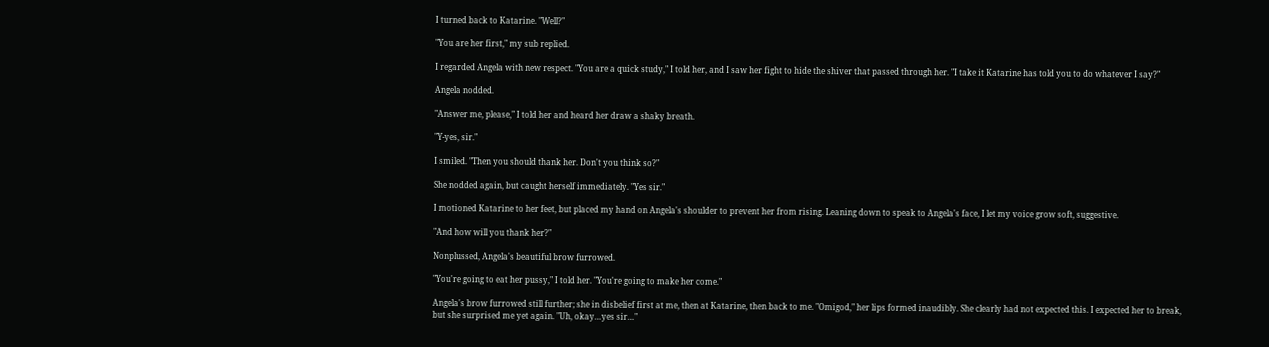I turned back to Katarine. "Well?"

"You are her first," my sub replied.

I regarded Angela with new respect. "You are a quick study," I told her, and I saw her fight to hide the shiver that passed through her. "I take it Katarine has told you to do whatever I say?"

Angela nodded.

"Answer me, please," I told her and heard her draw a shaky breath.

"Y-yes, sir."

I smiled. "Then you should thank her. Don't you think so?"

She nodded again, but caught herself immediately. "Yes sir."

I motioned Katarine to her feet, but placed my hand on Angela's shoulder to prevent her from rising. Leaning down to speak to Angela's face, I let my voice grow soft, suggestive.

"And how will you thank her?"

Nonplussed, Angela's beautiful brow furrowed.

"You're going to eat her pussy," I told her. "You're going to make her come."

Angela's brow furrowed still further; she in disbelief first at me, then at Katarine, then back to me. "Omigod," her lips formed inaudibly. She clearly had not expected this. I expected her to break, but she surprised me yet again. "Uh, okay…yes sir…"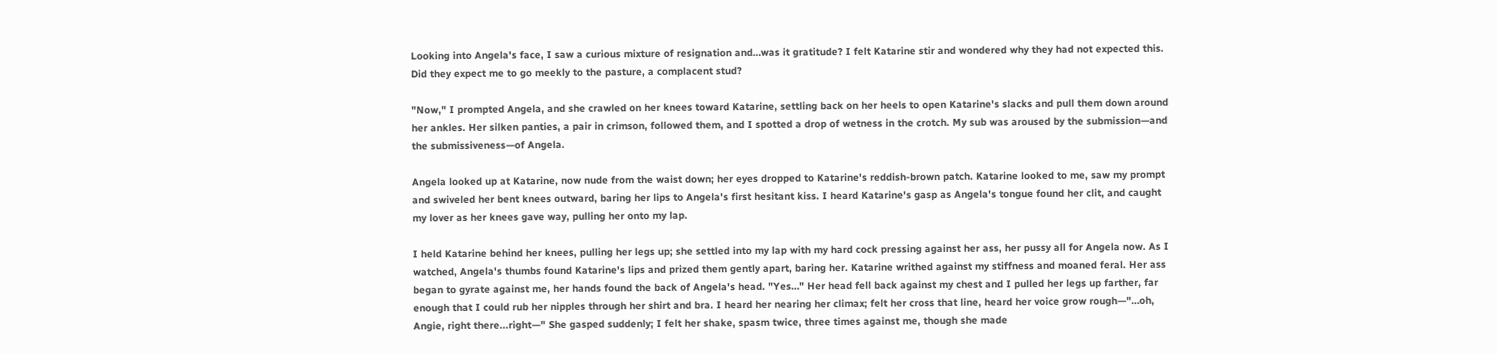Looking into Angela's face, I saw a curious mixture of resignation and…was it gratitude? I felt Katarine stir and wondered why they had not expected this. Did they expect me to go meekly to the pasture, a complacent stud?

"Now," I prompted Angela, and she crawled on her knees toward Katarine, settling back on her heels to open Katarine's slacks and pull them down around her ankles. Her silken panties, a pair in crimson, followed them, and I spotted a drop of wetness in the crotch. My sub was aroused by the submission—and the submissiveness—of Angela.

Angela looked up at Katarine, now nude from the waist down; her eyes dropped to Katarine's reddish-brown patch. Katarine looked to me, saw my prompt and swiveled her bent knees outward, baring her lips to Angela's first hesitant kiss. I heard Katarine's gasp as Angela's tongue found her clit, and caught my lover as her knees gave way, pulling her onto my lap.

I held Katarine behind her knees, pulling her legs up; she settled into my lap with my hard cock pressing against her ass, her pussy all for Angela now. As I watched, Angela's thumbs found Katarine's lips and prized them gently apart, baring her. Katarine writhed against my stiffness and moaned feral. Her ass began to gyrate against me, her hands found the back of Angela's head. "Yes…" Her head fell back against my chest and I pulled her legs up farther, far enough that I could rub her nipples through her shirt and bra. I heard her nearing her climax; felt her cross that line, heard her voice grow rough—"…oh, Angie, right there...right—" She gasped suddenly; I felt her shake, spasm twice, three times against me, though she made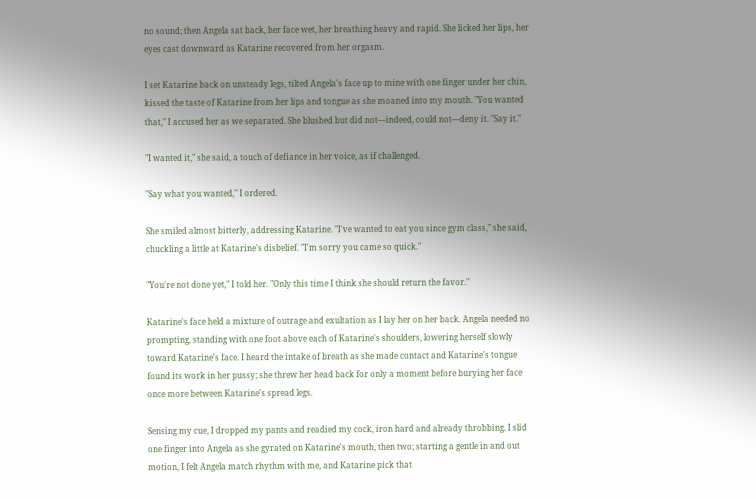no sound; then Angela sat back, her face wet, her breathing heavy and rapid. She licked her lips, her eyes cast downward as Katarine recovered from her orgasm.

I set Katarine back on unsteady legs, tilted Angela's face up to mine with one finger under her chin, kissed the taste of Katarine from her lips and tongue as she moaned into my mouth. "You wanted that," I accused her as we separated. She blushed but did not—indeed, could not—deny it. "Say it."

"I wanted it," she said, a touch of defiance in her voice, as if challenged.

"Say what you wanted," I ordered.

She smiled almost bitterly, addressing Katarine. "I've wanted to eat you since gym class," she said, chuckling a little at Katarine's disbelief. "I'm sorry you came so quick."

"You're not done yet," I told her. "Only this time I think she should return the favor."

Katarine's face held a mixture of outrage and exultation as I lay her on her back. Angela needed no prompting, standing with one foot above each of Katarine's shoulders, lowering herself slowly toward Katarine's face. I heard the intake of breath as she made contact and Katarine's tongue found its work in her pussy; she threw her head back for only a moment before burying her face once more between Katarine's spread legs.

Sensing my cue, I dropped my pants and readied my cock, iron hard and already throbbing. I slid one finger into Angela as she gyrated on Katarine's mouth, then two; starting a gentle in and out motion, I felt Angela match rhythm with me, and Katarine pick that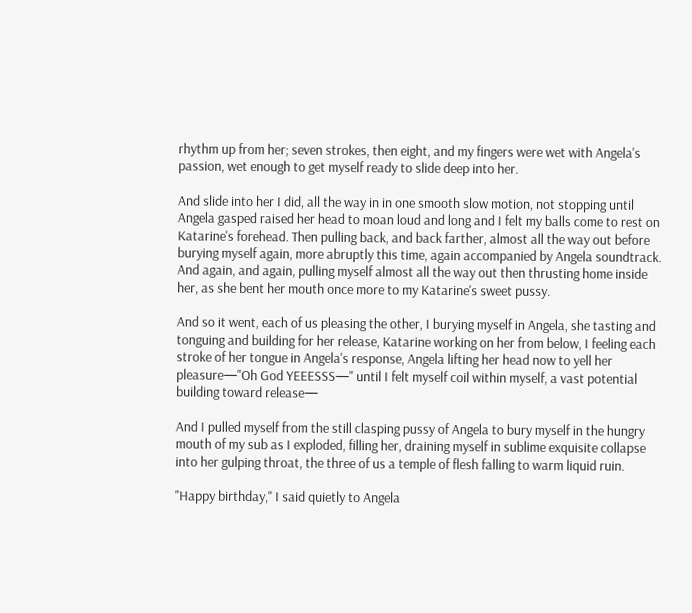rhythm up from her; seven strokes, then eight, and my fingers were wet with Angela's passion, wet enough to get myself ready to slide deep into her.

And slide into her I did, all the way in in one smooth slow motion, not stopping until Angela gasped raised her head to moan loud and long and I felt my balls come to rest on Katarine's forehead. Then pulling back, and back farther, almost all the way out before burying myself again, more abruptly this time, again accompanied by Angela soundtrack. And again, and again, pulling myself almost all the way out then thrusting home inside her, as she bent her mouth once more to my Katarine's sweet pussy.

And so it went, each of us pleasing the other, I burying myself in Angela, she tasting and tonguing and building for her release, Katarine working on her from below, I feeling each stroke of her tongue in Angela's response, Angela lifting her head now to yell her pleasure—"Oh God YEEESSS—" until I felt myself coil within myself, a vast potential building toward release—

And I pulled myself from the still clasping pussy of Angela to bury myself in the hungry mouth of my sub as I exploded, filling her, draining myself in sublime exquisite collapse into her gulping throat, the three of us a temple of flesh falling to warm liquid ruin.

"Happy birthday," I said quietly to Angela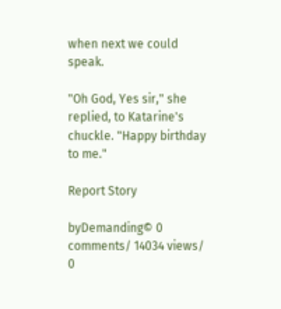when next we could speak.

"Oh God, Yes sir," she replied, to Katarine's chuckle. "Happy birthday to me."

Report Story

byDemanding© 0 comments/ 14034 views/ 0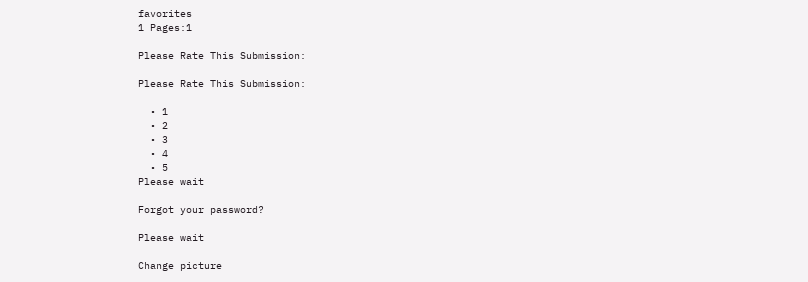favorites
1 Pages:1

Please Rate This Submission:

Please Rate This Submission:

  • 1
  • 2
  • 3
  • 4
  • 5
Please wait

Forgot your password?

Please wait

Change picture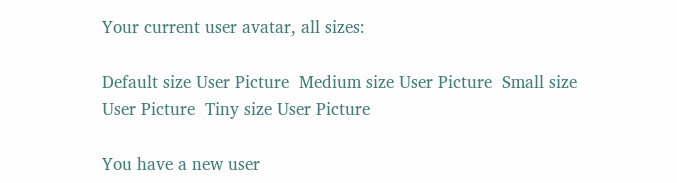Your current user avatar, all sizes:

Default size User Picture  Medium size User Picture  Small size User Picture  Tiny size User Picture

You have a new user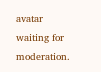avatar waiting for moderation.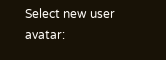Select new user avatar: